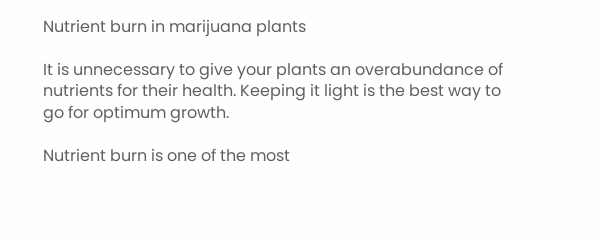Nutrient burn in marijuana plants

It is unnecessary to give your plants an overabundance of nutrients for their health. Keeping it light is the best way to go for optimum growth.

Nutrient burn is one of the most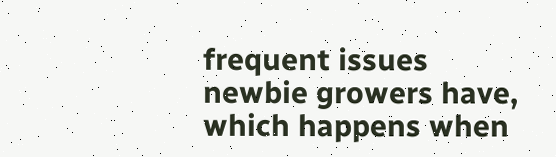frequent issues newbie growers have, which happens when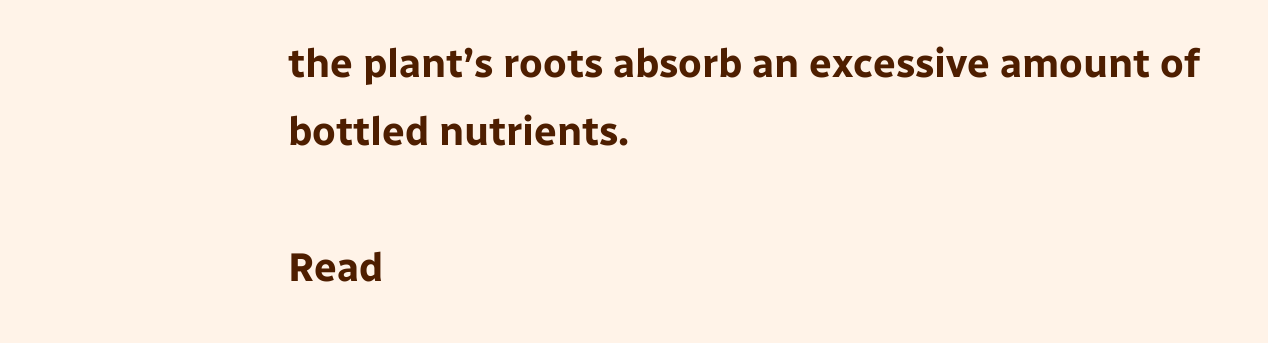the plant’s roots absorb an excessive amount of bottled nutrients.

Read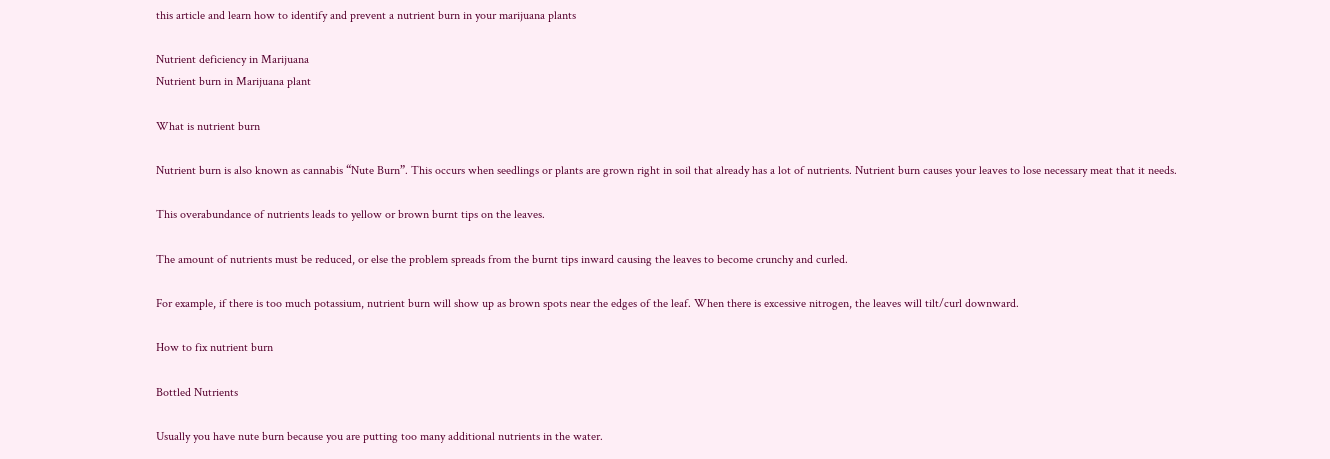this article and learn how to identify and prevent a nutrient burn in your marijuana plants

Nutrient deficiency in Marijuana
Nutrient burn in Marijuana plant

What is nutrient burn

Nutrient burn is also known as cannabis “Nute Burn”. This occurs when seedlings or plants are grown right in soil that already has a lot of nutrients. Nutrient burn causes your leaves to lose necessary meat that it needs.

This overabundance of nutrients leads to yellow or brown burnt tips on the leaves.

The amount of nutrients must be reduced, or else the problem spreads from the burnt tips inward causing the leaves to become crunchy and curled.

For example, if there is too much potassium, nutrient burn will show up as brown spots near the edges of the leaf. When there is excessive nitrogen, the leaves will tilt/curl downward.

How to fix nutrient burn

Bottled Nutrients

Usually you have nute burn because you are putting too many additional nutrients in the water.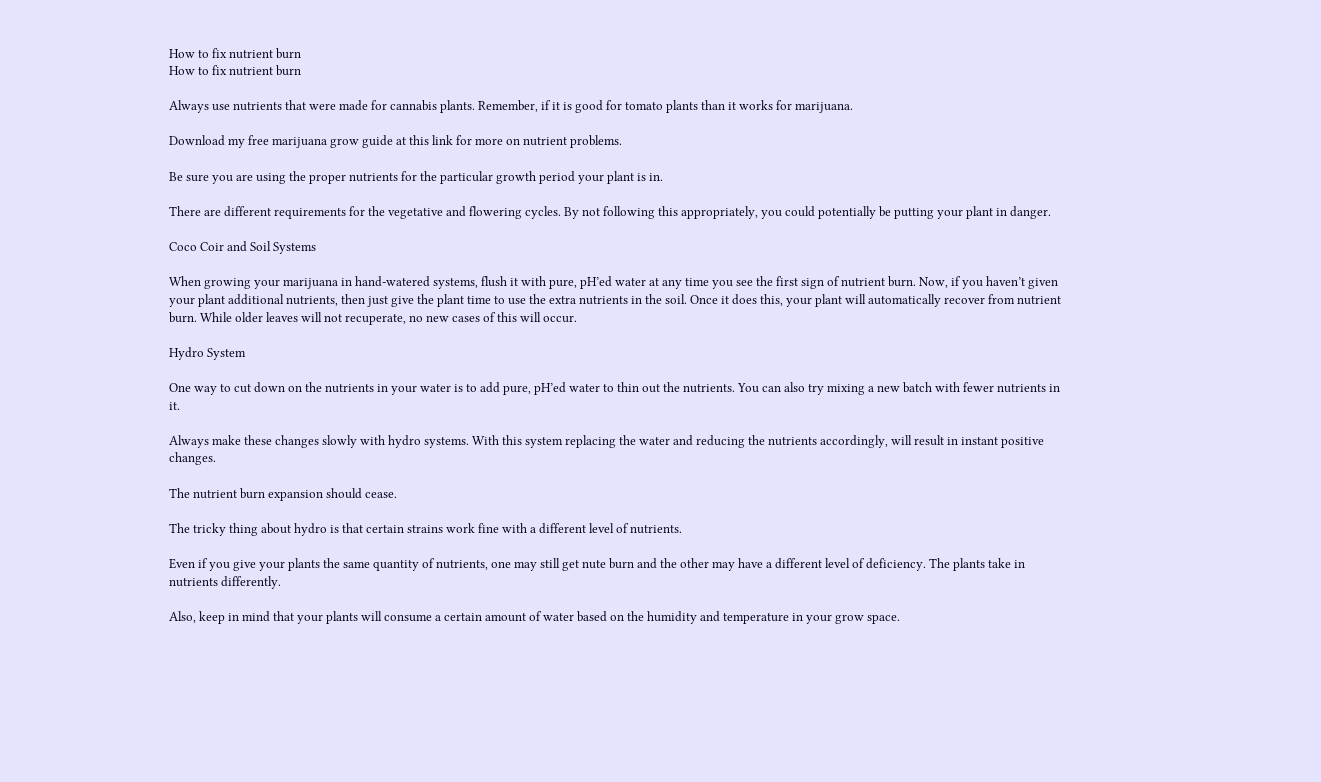How to fix nutrient burn
How to fix nutrient burn

Always use nutrients that were made for cannabis plants. Remember, if it is good for tomato plants than it works for marijuana.

Download my free marijuana grow guide at this link for more on nutrient problems.

Be sure you are using the proper nutrients for the particular growth period your plant is in.

There are different requirements for the vegetative and flowering cycles. By not following this appropriately, you could potentially be putting your plant in danger.

Coco Coir and Soil Systems

When growing your marijuana in hand-watered systems, flush it with pure, pH’ed water at any time you see the first sign of nutrient burn. Now, if you haven’t given your plant additional nutrients, then just give the plant time to use the extra nutrients in the soil. Once it does this, your plant will automatically recover from nutrient burn. While older leaves will not recuperate, no new cases of this will occur.

Hydro System

One way to cut down on the nutrients in your water is to add pure, pH’ed water to thin out the nutrients. You can also try mixing a new batch with fewer nutrients in it.

Always make these changes slowly with hydro systems. With this system replacing the water and reducing the nutrients accordingly, will result in instant positive changes.

The nutrient burn expansion should cease.

The tricky thing about hydro is that certain strains work fine with a different level of nutrients.

Even if you give your plants the same quantity of nutrients, one may still get nute burn and the other may have a different level of deficiency. The plants take in nutrients differently.

Also, keep in mind that your plants will consume a certain amount of water based on the humidity and temperature in your grow space.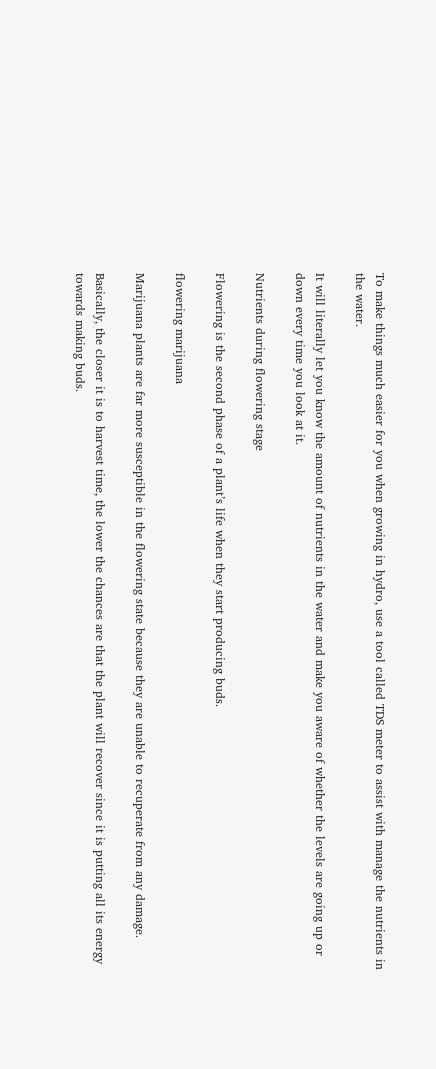To make things much easier for you when growing in hydro, use a tool called TDS meter to assist with manage the nutrients in the water.

It will literally let you know the amount of nutrients in the water and make you aware of whether the levels are going up or down every time you look at it.

Nutrients during flowering stage

Flowering is the second phase of a plant’s life when they start producing buds.

flowering marijuana

Marijuana plants are far more susceptible in the flowering state because they are unable to recuperate from any damage.

Basically, the closer it is to harvest time, the lower the chances are that the plant will recover since it is putting all its energy towards making buds.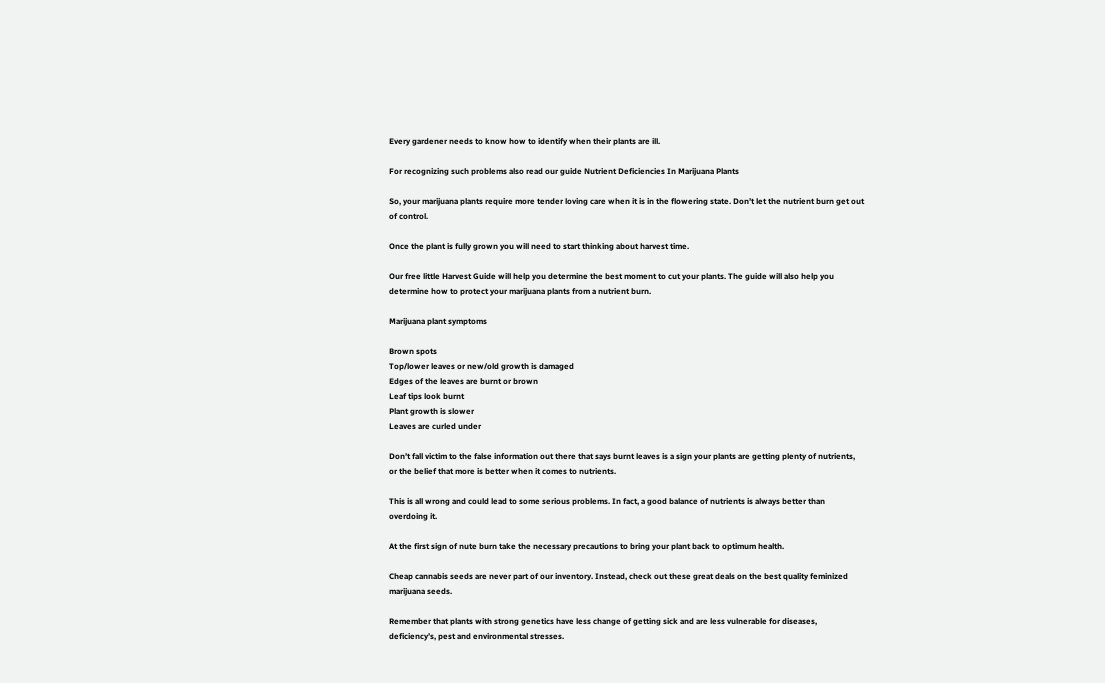Every gardener needs to know how to identify when their plants are ill.

For recognizing such problems also read our guide Nutrient Deficiencies In Marijuana Plants

So, your marijuana plants require more tender loving care when it is in the flowering state. Don’t let the nutrient burn get out of control.

Once the plant is fully grown you will need to start thinking about harvest time.

Our free little Harvest Guide will help you determine the best moment to cut your plants. The guide will also help you determine how to protect your marijuana plants from a nutrient burn.

Marijuana plant symptoms

Brown spots
Top/lower leaves or new/old growth is damaged
Edges of the leaves are burnt or brown
Leaf tips look burnt
Plant growth is slower
Leaves are curled under

Don’t fall victim to the false information out there that says burnt leaves is a sign your plants are getting plenty of nutrients, or the belief that more is better when it comes to nutrients.

This is all wrong and could lead to some serious problems. In fact, a good balance of nutrients is always better than overdoing it.

At the first sign of nute burn take the necessary precautions to bring your plant back to optimum health.

Cheap cannabis seeds are never part of our inventory. Instead, check out these great deals on the best quality feminized marijuana seeds.

Remember that plants with strong genetics have less change of getting sick and are less vulnerable for diseases, deficiency’s, pest and environmental stresses.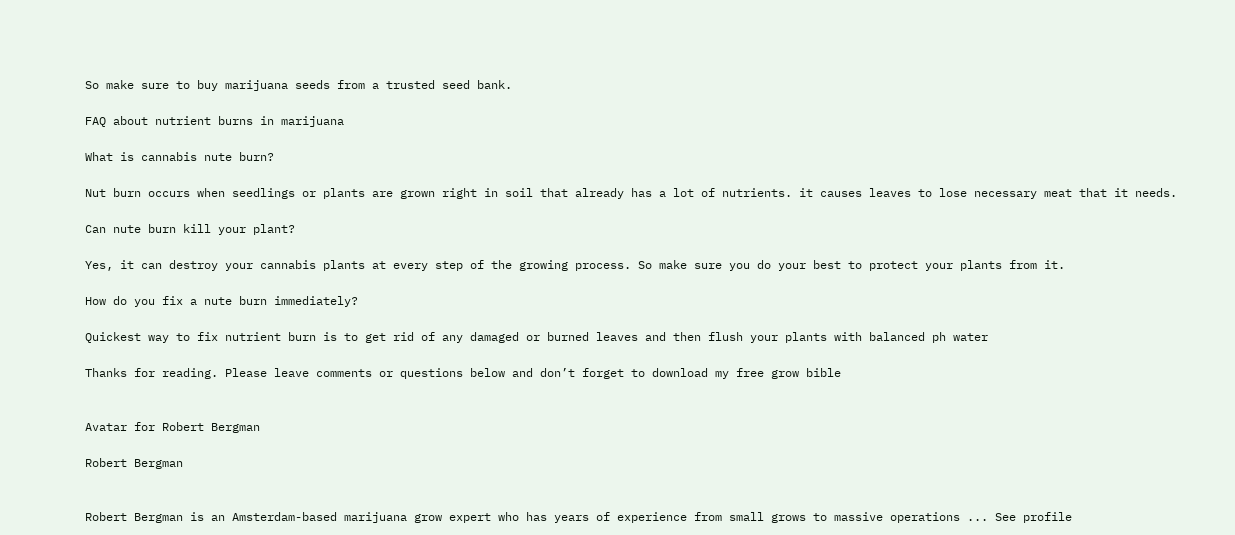So make sure to buy marijuana seeds from a trusted seed bank.

FAQ about nutrient burns in marijuana

What is cannabis nute burn?

Nut burn occurs when seedlings or plants are grown right in soil that already has a lot of nutrients. it causes leaves to lose necessary meat that it needs.

Can nute burn kill your plant?

Yes, it can destroy your cannabis plants at every step of the growing process. So make sure you do your best to protect your plants from it.

How do you fix a nute burn immediately?

Quickest way to fix nutrient burn is to get rid of any damaged or burned leaves and then flush your plants with balanced ph water

Thanks for reading. Please leave comments or questions below and don’t forget to download my free grow bible


Avatar for Robert Bergman

Robert Bergman


Robert Bergman is an Amsterdam-based marijuana grow expert who has years of experience from small grows to massive operations ... See profile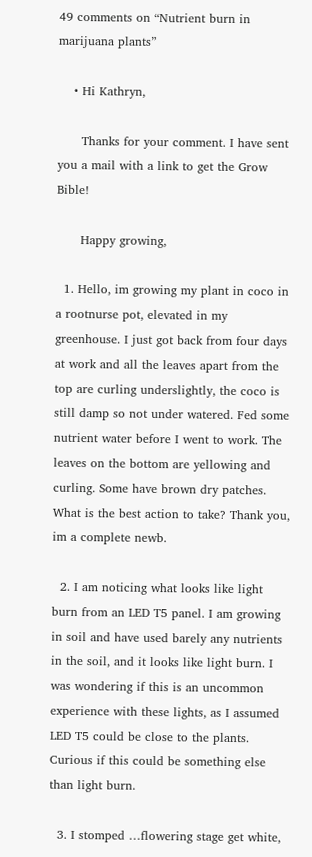49 comments on “Nutrient burn in marijuana plants”

    • Hi Kathryn,

      Thanks for your comment. I have sent you a mail with a link to get the Grow Bible!

      Happy growing,

  1. Hello, im growing my plant in coco in a rootnurse pot, elevated in my greenhouse. I just got back from four days at work and all the leaves apart from the top are curling underslightly, the coco is still damp so not under watered. Fed some nutrient water before I went to work. The leaves on the bottom are yellowing and curling. Some have brown dry patches. What is the best action to take? Thank you, im a complete newb.

  2. I am noticing what looks like light burn from an LED T5 panel. I am growing in soil and have used barely any nutrients in the soil, and it looks like light burn. I was wondering if this is an uncommon experience with these lights, as I assumed LED T5 could be close to the plants. Curious if this could be something else than light burn.

  3. I stomped …flowering stage get white,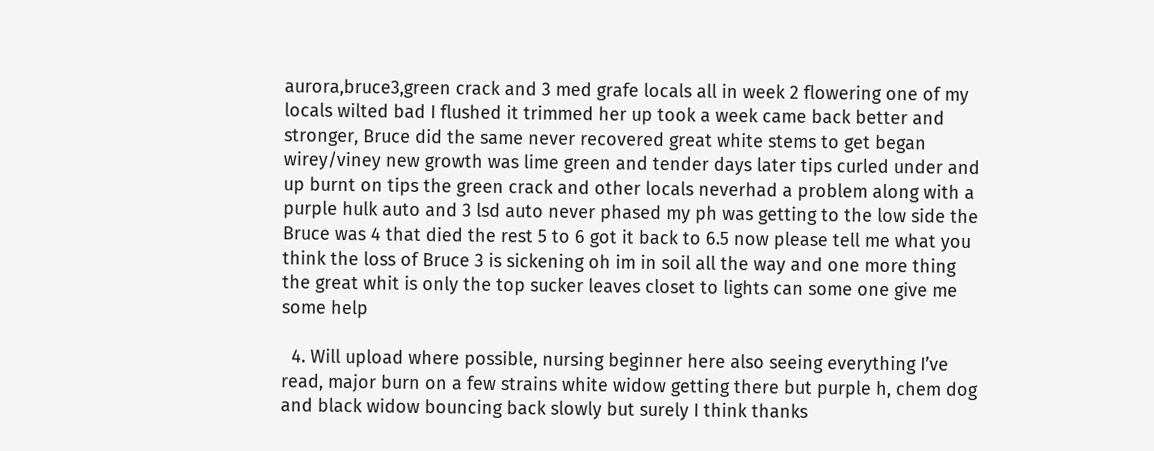aurora,bruce3,green crack and 3 med grafe locals all in week 2 flowering one of my locals wilted bad I flushed it trimmed her up took a week came back better and stronger, Bruce did the same never recovered great white stems to get began wirey/viney new growth was lime green and tender days later tips curled under and up burnt on tips the green crack and other locals neverhad a problem along with a purple hulk auto and 3 lsd auto never phased my ph was getting to the low side the Bruce was 4 that died the rest 5 to 6 got it back to 6.5 now please tell me what you think the loss of Bruce 3 is sickening oh im in soil all the way and one more thing the great whit is only the top sucker leaves closet to lights can some one give me some help

  4. Will upload where possible, nursing beginner here also seeing everything I’ve read, major burn on a few strains white widow getting there but purple h, chem dog and black widow bouncing back slowly but surely I think thanks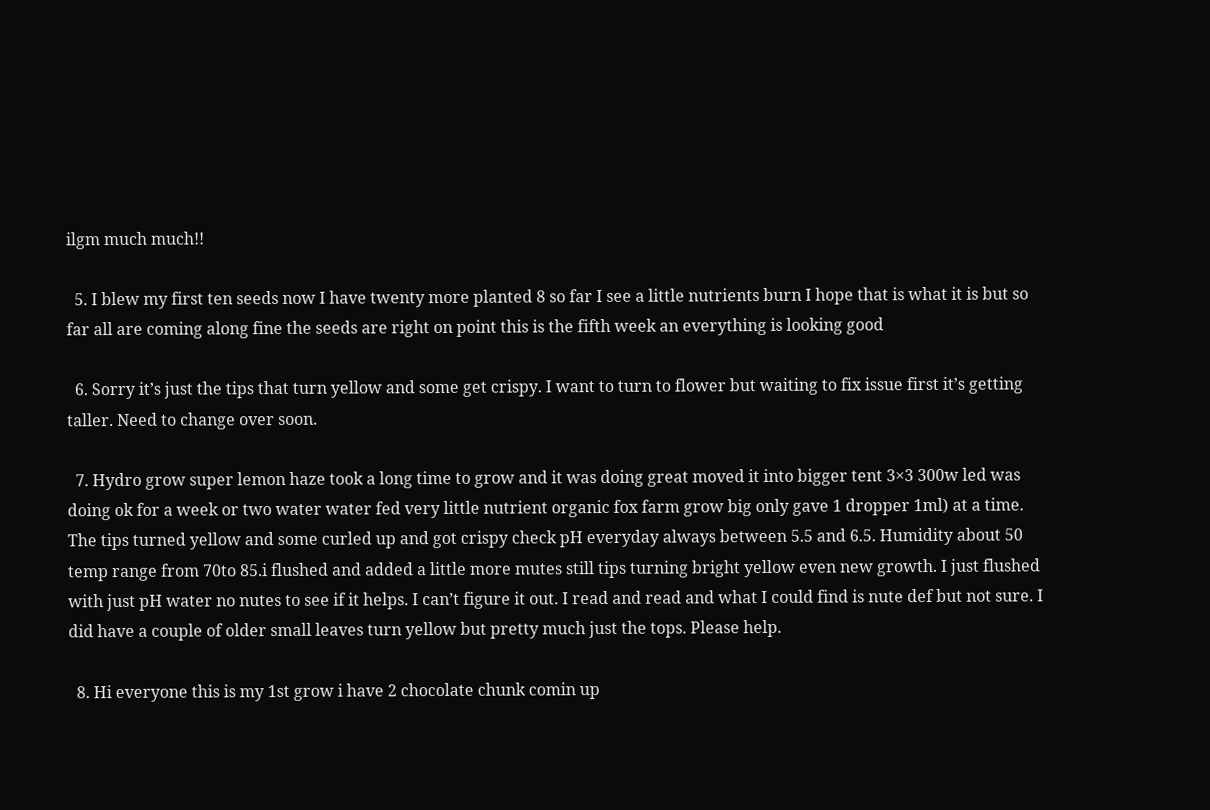ilgm much much!!

  5. I blew my first ten seeds now I have twenty more planted 8 so far I see a little nutrients burn I hope that is what it is but so far all are coming along fine the seeds are right on point this is the fifth week an everything is looking good

  6. Sorry it’s just the tips that turn yellow and some get crispy. I want to turn to flower but waiting to fix issue first it’s getting taller. Need to change over soon.

  7. Hydro grow super lemon haze took a long time to grow and it was doing great moved it into bigger tent 3×3 300w led was doing ok for a week or two water water fed very little nutrient organic fox farm grow big only gave 1 dropper 1ml) at a time. The tips turned yellow and some curled up and got crispy check pH everyday always between 5.5 and 6.5. Humidity about 50 temp range from 70to 85.i flushed and added a little more mutes still tips turning bright yellow even new growth. I just flushed with just pH water no nutes to see if it helps. I can’t figure it out. I read and read and what I could find is nute def but not sure. I did have a couple of older small leaves turn yellow but pretty much just the tops. Please help.

  8. Hi everyone this is my 1st grow i have 2 chocolate chunk comin up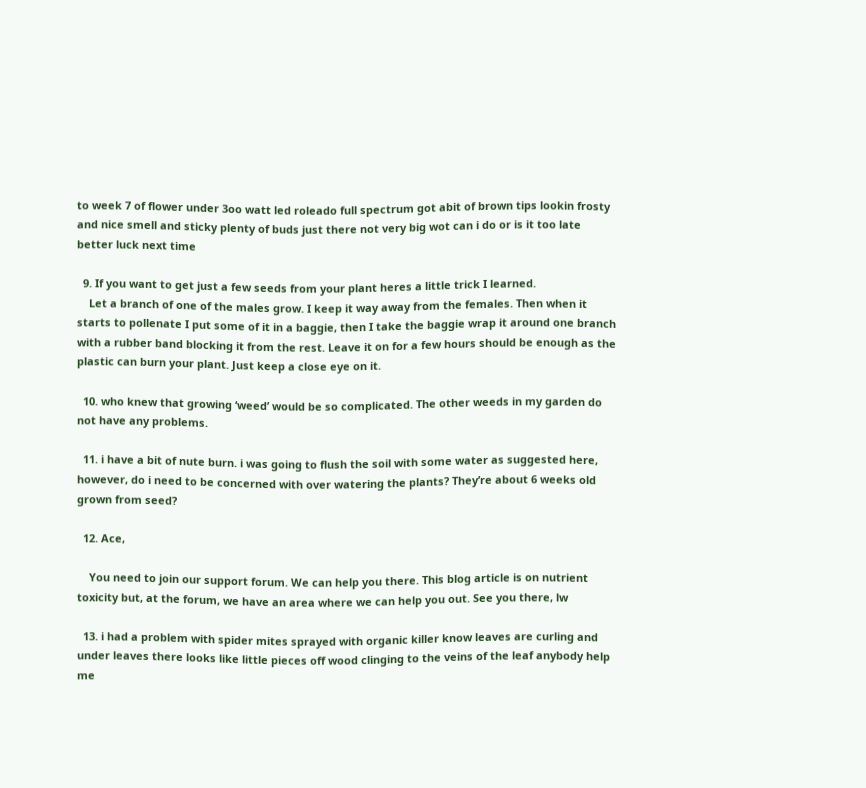to week 7 of flower under 3oo watt led roleado full spectrum got abit of brown tips lookin frosty and nice smell and sticky plenty of buds just there not very big wot can i do or is it too late better luck next time

  9. If you want to get just a few seeds from your plant heres a little trick I learned.
    Let a branch of one of the males grow. I keep it way away from the females. Then when it starts to pollenate I put some of it in a baggie, then I take the baggie wrap it around one branch with a rubber band blocking it from the rest. Leave it on for a few hours should be enough as the plastic can burn your plant. Just keep a close eye on it.

  10. who knew that growing ‘weed’ would be so complicated. The other weeds in my garden do not have any problems.

  11. i have a bit of nute burn. i was going to flush the soil with some water as suggested here, however, do i need to be concerned with over watering the plants? They’re about 6 weeks old grown from seed?

  12. Ace,

    You need to join our support forum. We can help you there. This blog article is on nutrient toxicity but, at the forum, we have an area where we can help you out. See you there, lw

  13. i had a problem with spider mites sprayed with organic killer know leaves are curling and under leaves there looks like little pieces off wood clinging to the veins of the leaf anybody help me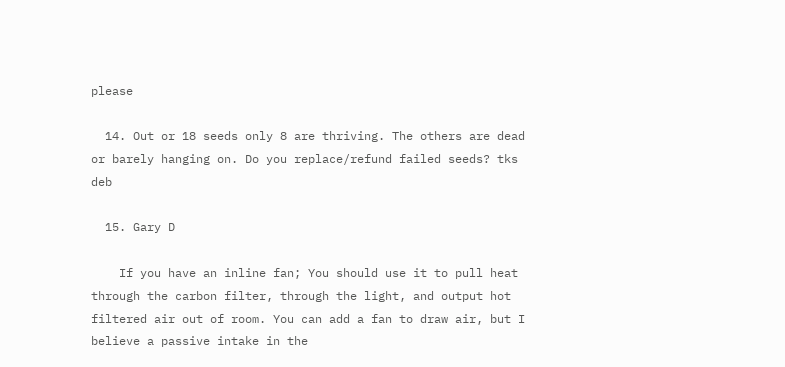please

  14. Out or 18 seeds only 8 are thriving. The others are dead or barely hanging on. Do you replace/refund failed seeds? tks deb

  15. Gary D

    If you have an inline fan; You should use it to pull heat through the carbon filter, through the light, and output hot filtered air out of room. You can add a fan to draw air, but I believe a passive intake in the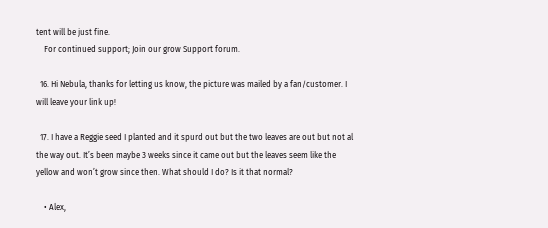tent will be just fine.
    For continued support; Join our grow Support forum.

  16. Hi Nebula, thanks for letting us know, the picture was mailed by a fan/customer. I will leave your link up!

  17. I have a Reggie seed I planted and it spurd out but the two leaves are out but not al the way out. It’s been maybe 3 weeks since it came out but the leaves seem like the yellow and won’t grow since then. What should I do? Is it that normal?

    • Alex,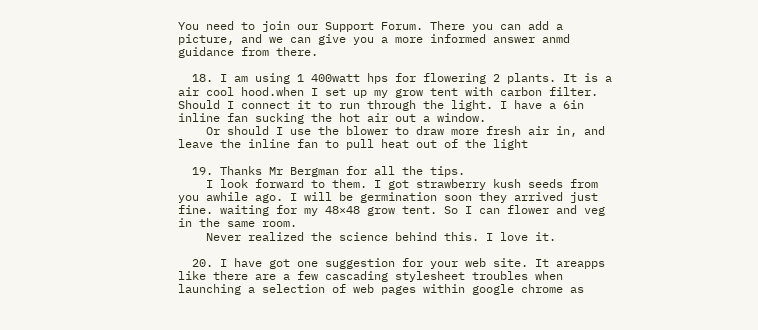You need to join our Support Forum. There you can add a picture, and we can give you a more informed answer anmd guidance from there.

  18. I am using 1 400watt hps for flowering 2 plants. It is a air cool hood.when I set up my grow tent with carbon filter. Should I connect it to run through the light. I have a 6in inline fan sucking the hot air out a window.
    Or should I use the blower to draw more fresh air in, and leave the inline fan to pull heat out of the light

  19. Thanks Mr Bergman for all the tips.
    I look forward to them. I got strawberry kush seeds from you awhile ago. I will be germination soon they arrived just fine. waiting for my 48×48 grow tent. So I can flower and veg in the same room.
    Never realized the science behind this. I love it.

  20. I have got one suggestion for your web site. It areapps like there are a few cascading stylesheet troubles when launching a selection of web pages within google chrome as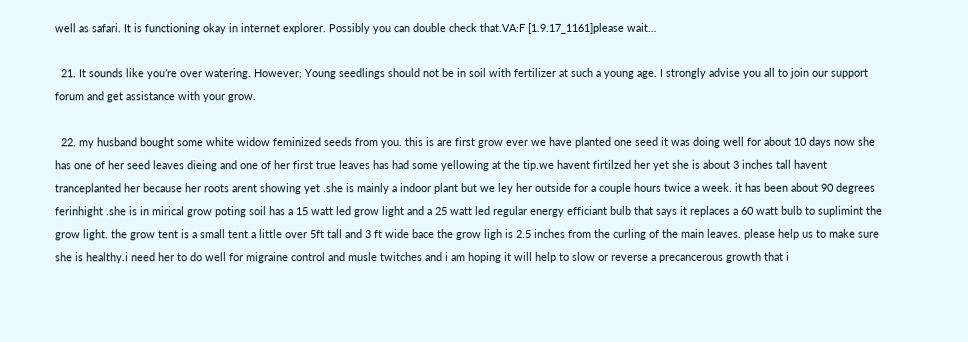well as safari. It is functioning okay in internet explorer. Possibly you can double check that.VA:F [1.9.17_1161]please wait…

  21. It sounds like you’re over watering. However; Young seedlings should not be in soil with fertilizer at such a young age. I strongly advise you all to join our support forum and get assistance with your grow.

  22. my husband bought some white widow feminized seeds from you. this is are first grow ever we have planted one seed it was doing well for about 10 days now she has one of her seed leaves dieing and one of her first true leaves has had some yellowing at the tip.we havent firtilzed her yet she is about 3 inches tall havent tranceplanted her because her roots arent showing yet .she is mainly a indoor plant but we ley her outside for a couple hours twice a week. it has been about 90 degrees ferinhight .she is in mirical grow poting soil has a 15 watt led grow light and a 25 watt led regular energy efficiant bulb that says it replaces a 60 watt bulb to suplimint the grow light. the grow tent is a small tent a little over 5ft tall and 3 ft wide bace the grow ligh is 2.5 inches from the curling of the main leaves. please help us to make sure she is healthy.i need her to do well for migraine control and musle twitches and i am hoping it will help to slow or reverse a precancerous growth that i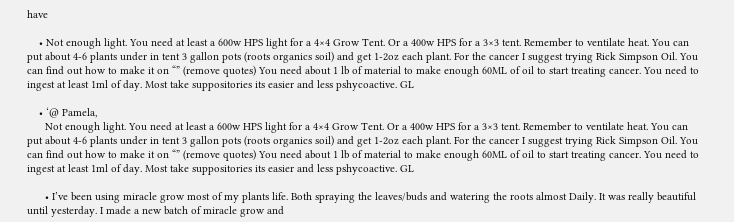have

    • Not enough light. You need at least a 600w HPS light for a 4×4 Grow Tent. Or a 400w HPS for a 3×3 tent. Remember to ventilate heat. You can put about 4-6 plants under in tent 3 gallon pots (roots organics soil) and get 1-2oz each plant. For the cancer I suggest trying Rick Simpson Oil. You can find out how to make it on “” (remove quotes) You need about 1 lb of material to make enough 60ML of oil to start treating cancer. You need to ingest at least 1ml of day. Most take suppositories its easier and less pshycoactive. GL

    • ‘@ Pamela,
      Not enough light. You need at least a 600w HPS light for a 4×4 Grow Tent. Or a 400w HPS for a 3×3 tent. Remember to ventilate heat. You can put about 4-6 plants under in tent 3 gallon pots (roots organics soil) and get 1-2oz each plant. For the cancer I suggest trying Rick Simpson Oil. You can find out how to make it on “” (remove quotes) You need about 1 lb of material to make enough 60ML of oil to start treating cancer. You need to ingest at least 1ml of day. Most take suppositories its easier and less pshycoactive. GL

      • I’ve been using miracle grow most of my plants life. Both spraying the leaves/buds and watering the roots almost Daily. It was really beautiful until yesterday. I made a new batch of miracle grow and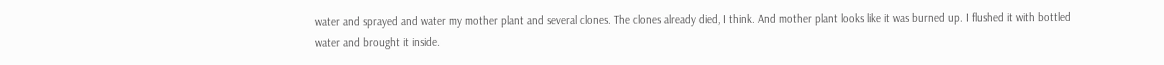water and sprayed and water my mother plant and several clones. The clones already died, I think. And mother plant looks like it was burned up. I flushed it with bottled water and brought it inside.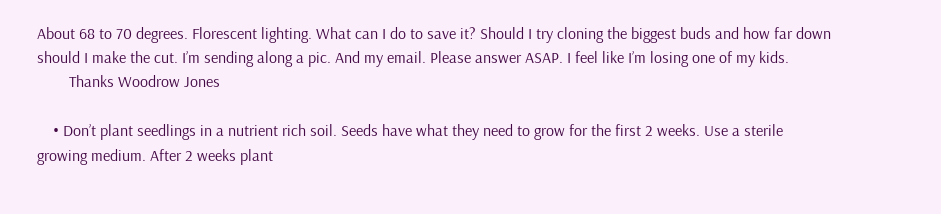About 68 to 70 degrees. Florescent lighting. What can I do to save it? Should I try cloning the biggest buds and how far down should I make the cut. I’m sending along a pic. And my email. Please answer ASAP. I feel like I’m losing one of my kids.
        Thanks Woodrow Jones

    • Don’t plant seedlings in a nutrient rich soil. Seeds have what they need to grow for the first 2 weeks. Use a sterile growing medium. After 2 weeks plant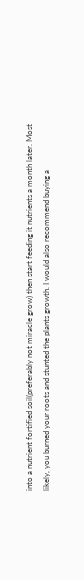into a nutrient fortified soil(preferably not miracle grow) then start feeding it nutrients a month later. Most likely, you burned your roots and stunted the plants growth. I would also recommend buying a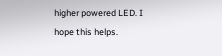higher powered LED. I hope this helps.